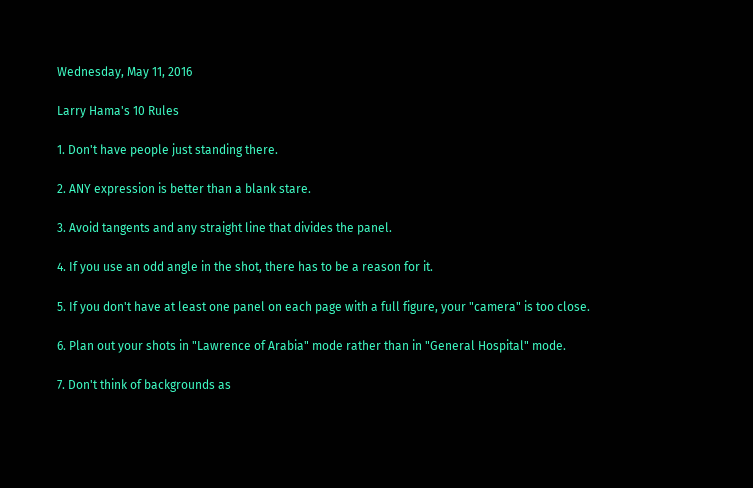Wednesday, May 11, 2016

Larry Hama's 10 Rules

1. Don't have people just standing there.

2. ANY expression is better than a blank stare.

3. Avoid tangents and any straight line that divides the panel.

4. If you use an odd angle in the shot, there has to be a reason for it.

5. If you don't have at least one panel on each page with a full figure, your "camera" is too close.

6. Plan out your shots in "Lawrence of Arabia" mode rather than in "General Hospital" mode.

7. Don't think of backgrounds as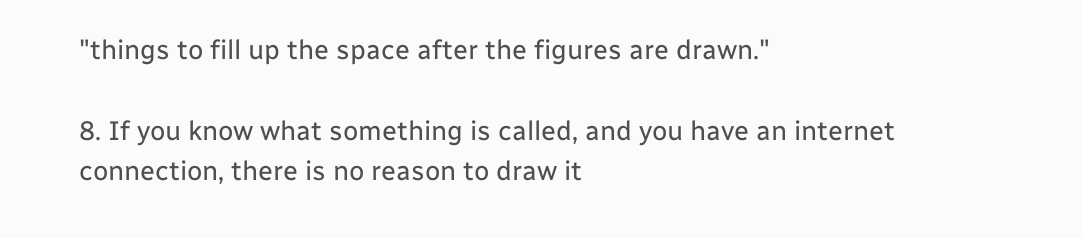"things to fill up the space after the figures are drawn."

8. If you know what something is called, and you have an internet connection, there is no reason to draw it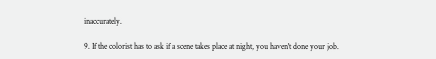inaccurately.

9. If the colorist has to ask if a scene takes place at night, you haven't done your job.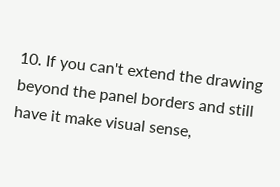10. If you can't extend the drawing beyond the panel borders and still have it make visual sense,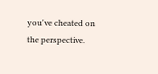you've cheated on the perspective.